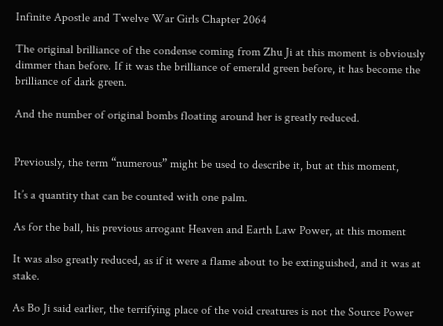Infinite Apostle and Twelve War Girls Chapter 2064

The original brilliance of the condense coming from Zhu Ji at this moment is obviously dimmer than before. If it was the brilliance of emerald green before, it has become the brilliance of dark green.

And the number of original bombs floating around her is greatly reduced.


Previously, the term “numerous” might be used to describe it, but at this moment,

It’s a quantity that can be counted with one palm.

As for the ball, his previous arrogant Heaven and Earth Law Power, at this moment

It was also greatly reduced, as if it were a flame about to be extinguished, and it was at stake.

As Bo Ji said earlier, the terrifying place of the void creatures is not the Source Power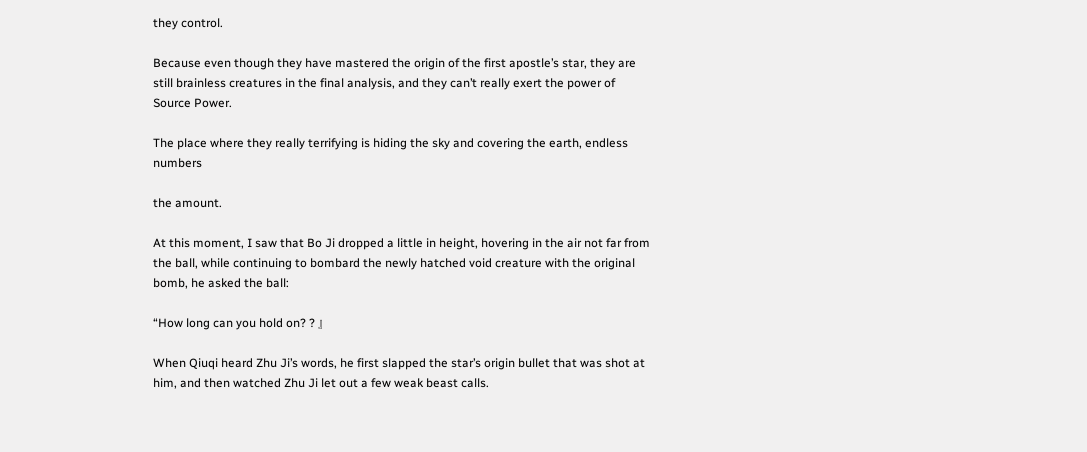they control.

Because even though they have mastered the origin of the first apostle’s star, they are still brainless creatures in the final analysis, and they can’t really exert the power of Source Power.

The place where they really terrifying is hiding the sky and covering the earth, endless numbers

the amount.

At this moment, I saw that Bo Ji dropped a little in height, hovering in the air not far from the ball, while continuing to bombard the newly hatched void creature with the original bomb, he asked the ball:

“How long can you hold on? ? 』

When Qiuqi heard Zhu Ji’s words, he first slapped the star’s origin bullet that was shot at him, and then watched Zhu Ji let out a few weak beast calls.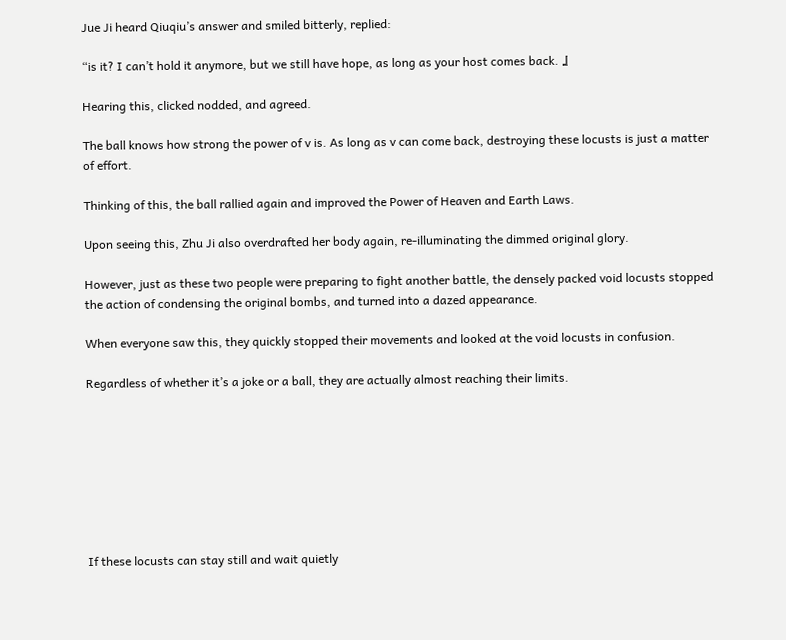Jue Ji heard Qiuqiu’s answer and smiled bitterly, replied:

“is it? I can’t hold it anymore, but we still have hope, as long as your host comes back. 』

Hearing this, clicked nodded, and agreed.

The ball knows how strong the power of v is. As long as v can come back, destroying these locusts is just a matter of effort.

Thinking of this, the ball rallied again and improved the Power of Heaven and Earth Laws.

Upon seeing this, Zhu Ji also overdrafted her body again, re-illuminating the dimmed original glory.

However, just as these two people were preparing to fight another battle, the densely packed void locusts stopped the action of condensing the original bombs, and turned into a dazed appearance.

When everyone saw this, they quickly stopped their movements and looked at the void locusts in confusion.

Regardless of whether it’s a joke or a ball, they are actually almost reaching their limits.








If these locusts can stay still and wait quietly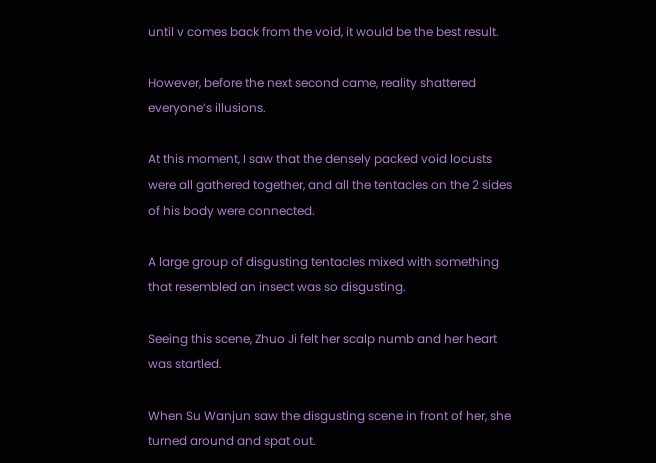until v comes back from the void, it would be the best result.

However, before the next second came, reality shattered everyone’s illusions.

At this moment, I saw that the densely packed void locusts were all gathered together, and all the tentacles on the 2 sides of his body were connected.

A large group of disgusting tentacles mixed with something that resembled an insect was so disgusting.

Seeing this scene, Zhuo Ji felt her scalp numb and her heart was startled.

When Su Wanjun saw the disgusting scene in front of her, she turned around and spat out.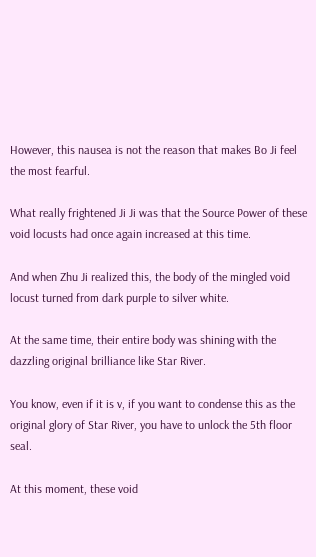However, this nausea is not the reason that makes Bo Ji feel the most fearful.

What really frightened Ji Ji was that the Source Power of these void locusts had once again increased at this time.

And when Zhu Ji realized this, the body of the mingled void locust turned from dark purple to silver white.

At the same time, their entire body was shining with the dazzling original brilliance like Star River.

You know, even if it is v, if you want to condense this as the original glory of Star River, you have to unlock the 5th floor seal.

At this moment, these void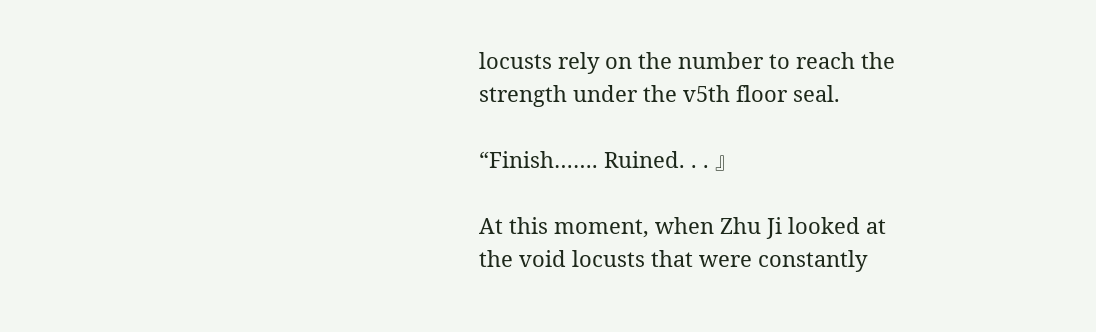locusts rely on the number to reach the strength under the v5th floor seal.

“Finish……. Ruined. . . 』

At this moment, when Zhu Ji looked at the void locusts that were constantly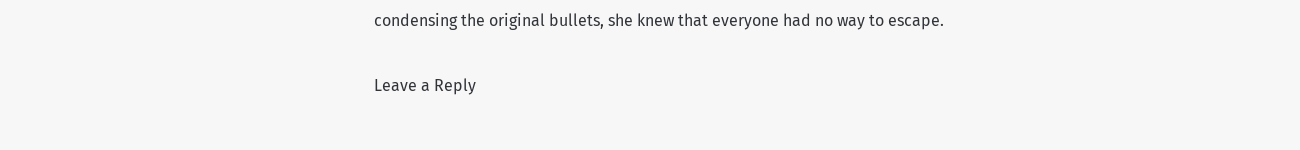condensing the original bullets, she knew that everyone had no way to escape.

Leave a Reply